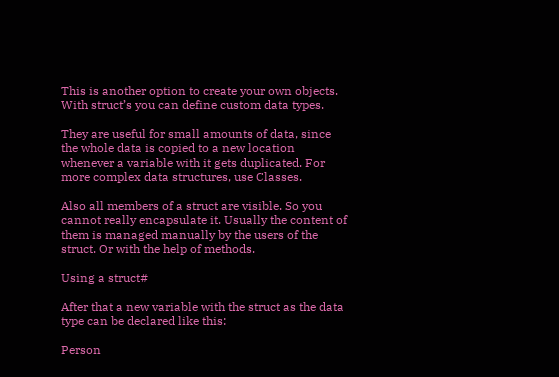This is another option to create your own objects. With struct’s you can define custom data types.

They are useful for small amounts of data, since the whole data is copied to a new location whenever a variable with it gets duplicated. For more complex data structures, use Classes.

Also all members of a struct are visible. So you cannot really encapsulate it. Usually the content of them is managed manually by the users of the struct. Or with the help of methods.

Using a struct#

After that a new variable with the struct as the data type can be declared like this:

Person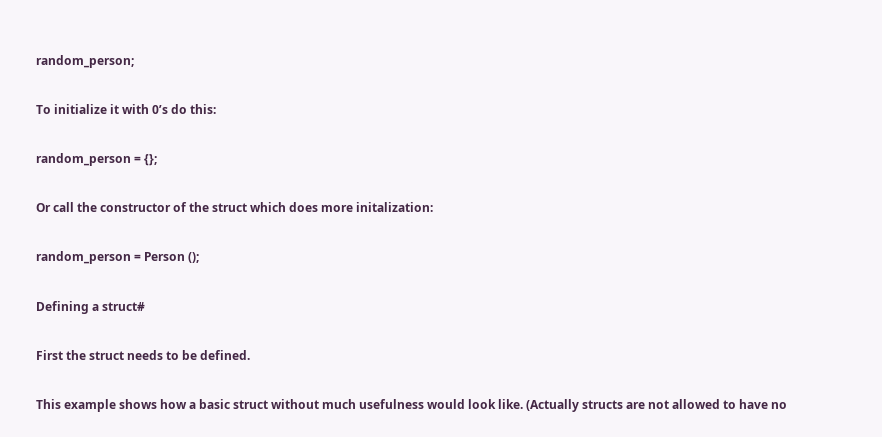random_person;

To initialize it with 0’s do this:

random_person = {};

Or call the constructor of the struct which does more initalization:

random_person = Person ();

Defining a struct#

First the struct needs to be defined.

This example shows how a basic struct without much usefulness would look like. (Actually structs are not allowed to have no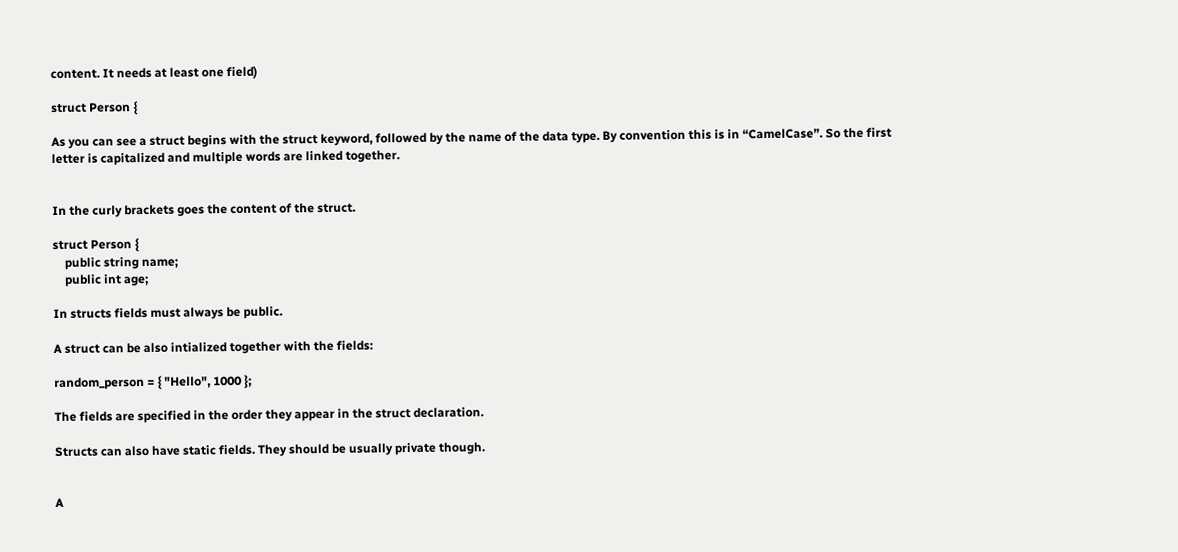content. It needs at least one field)

struct Person {

As you can see a struct begins with the struct keyword, followed by the name of the data type. By convention this is in “CamelCase”. So the first letter is capitalized and multiple words are linked together.


In the curly brackets goes the content of the struct.

struct Person {
    public string name;
    public int age;

In structs fields must always be public.

A struct can be also intialized together with the fields:

random_person = { "Hello", 1000 };

The fields are specified in the order they appear in the struct declaration.

Structs can also have static fields. They should be usually private though.


A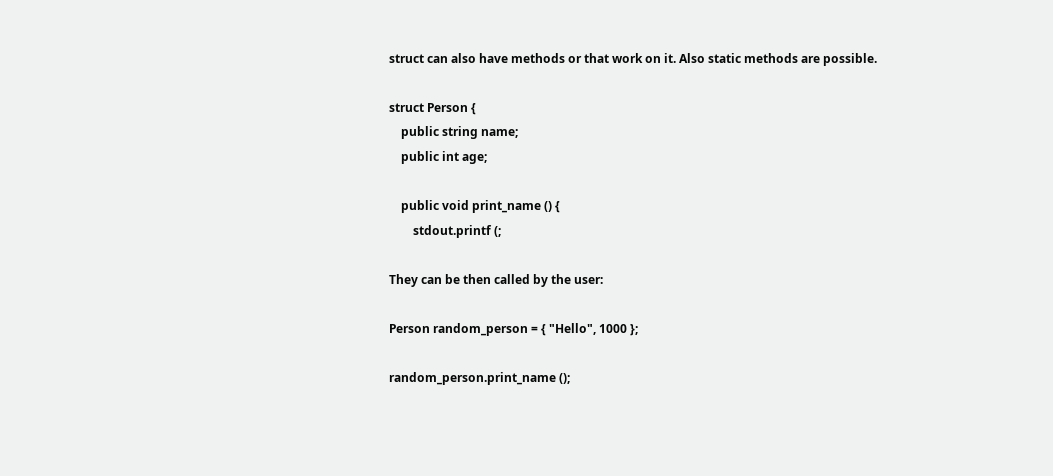struct can also have methods or that work on it. Also static methods are possible.

struct Person {
    public string name;
    public int age;

    public void print_name () {
        stdout.printf (;

They can be then called by the user:

Person random_person = { "Hello", 1000 };

random_person.print_name ();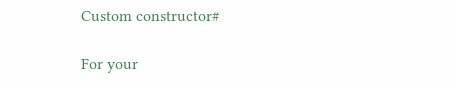Custom constructor#

For your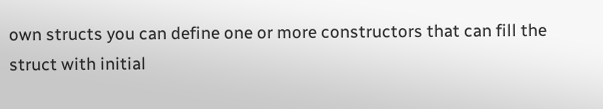own structs you can define one or more constructors that can fill the struct with initial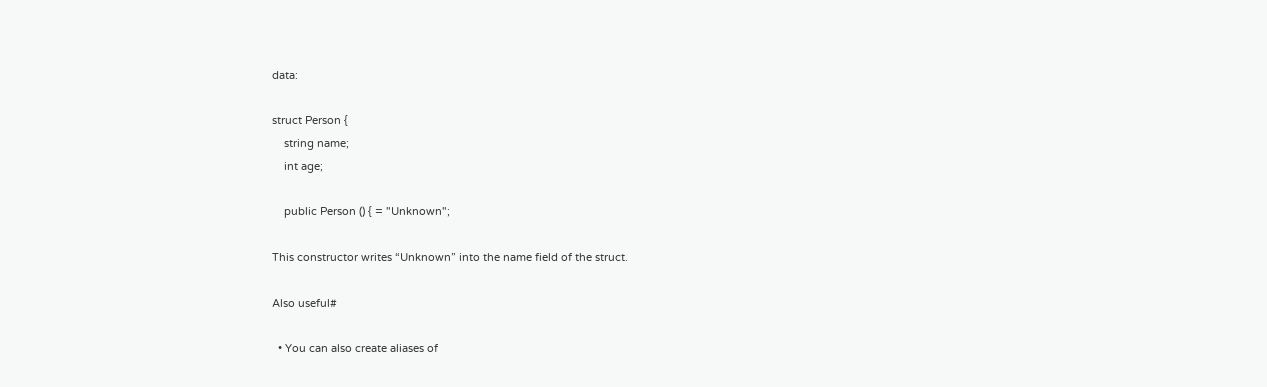data:

struct Person {
    string name;
    int age;

    public Person () { = "Unknown";

This constructor writes “Unknown” into the name field of the struct.

Also useful#

  • You can also create aliases of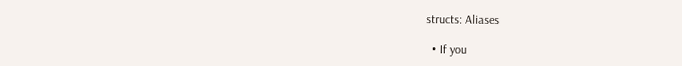structs: Aliases

  • If you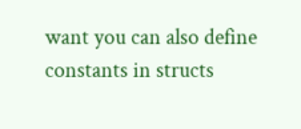want you can also define constants in structs